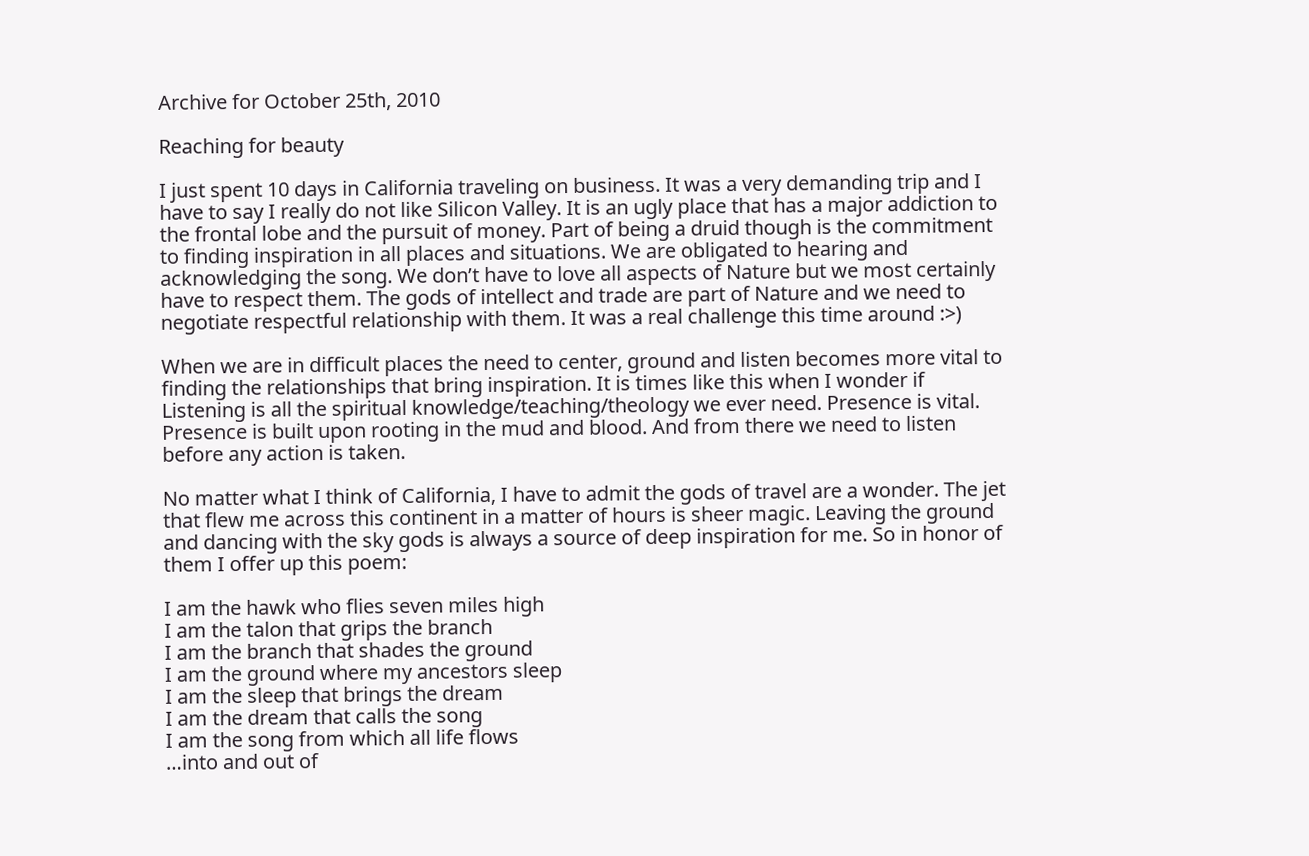Archive for October 25th, 2010

Reaching for beauty

I just spent 10 days in California traveling on business. It was a very demanding trip and I have to say I really do not like Silicon Valley. It is an ugly place that has a major addiction to the frontal lobe and the pursuit of money. Part of being a druid though is the commitment to finding inspiration in all places and situations. We are obligated to hearing and acknowledging the song. We don’t have to love all aspects of Nature but we most certainly have to respect them. The gods of intellect and trade are part of Nature and we need to negotiate respectful relationship with them. It was a real challenge this time around :>)

When we are in difficult places the need to center, ground and listen becomes more vital to finding the relationships that bring inspiration. It is times like this when I wonder if Listening is all the spiritual knowledge/teaching/theology we ever need. Presence is vital. Presence is built upon rooting in the mud and blood. And from there we need to listen before any action is taken.

No matter what I think of California, I have to admit the gods of travel are a wonder. The jet that flew me across this continent in a matter of hours is sheer magic. Leaving the ground and dancing with the sky gods is always a source of deep inspiration for me. So in honor of them I offer up this poem:

I am the hawk who flies seven miles high
I am the talon that grips the branch
I am the branch that shades the ground
I am the ground where my ancestors sleep
I am the sleep that brings the dream
I am the dream that calls the song
I am the song from which all life flows
…into and out of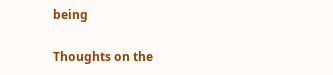being

Thoughts on the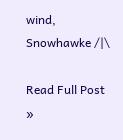wind,
Snowhawke /|\

Read Full Post »